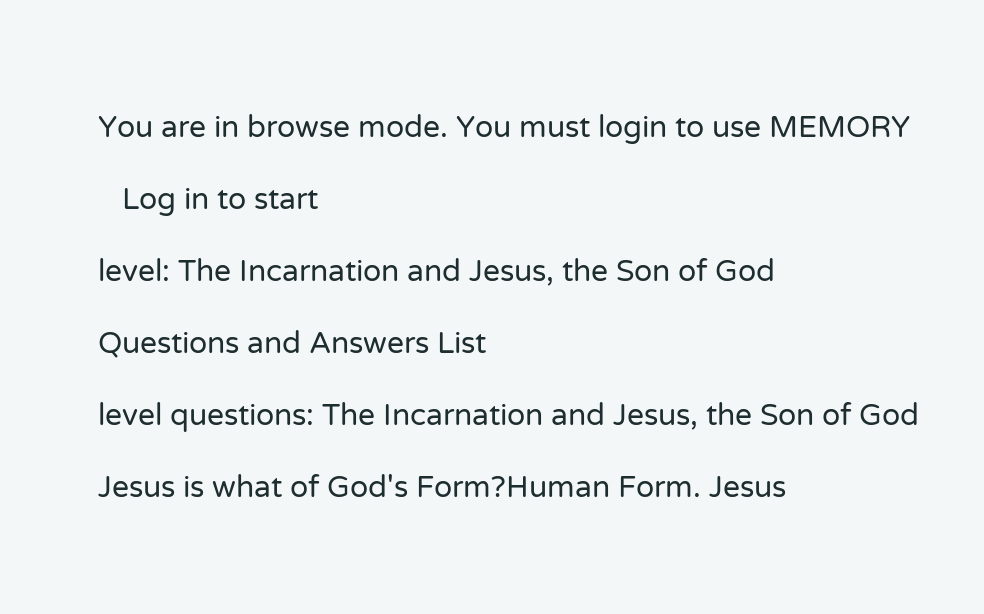You are in browse mode. You must login to use MEMORY

   Log in to start

level: The Incarnation and Jesus, the Son of God

Questions and Answers List

level questions: The Incarnation and Jesus, the Son of God

Jesus is what of God's Form?Human Form. Jesus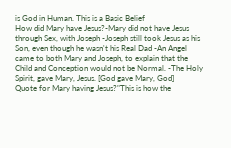is God in Human. This is a Basic Belief
How did Mary have Jesus?-Mary did not have Jesus through Sex, with Joseph -Joseph still took Jesus as his Son, even though he wasn't his Real Dad -An Angel came to both Mary and Joseph, to explain that the Child and Conception would not be Normal. -The Holy Spirit, gave Mary, Jesus. [God gave Mary, God]
Quote for Mary having Jesus?"This is how the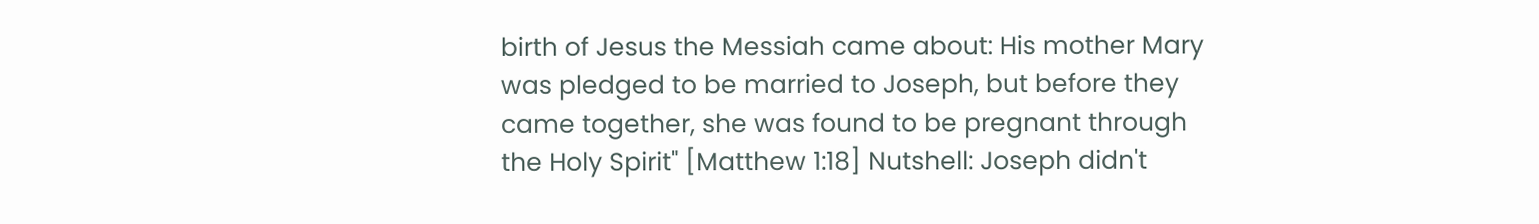birth of Jesus the Messiah came about: His mother Mary was pledged to be married to Joseph, but before they came together, she was found to be pregnant through the Holy Spirit" [Matthew 1:18] Nutshell: Joseph didn't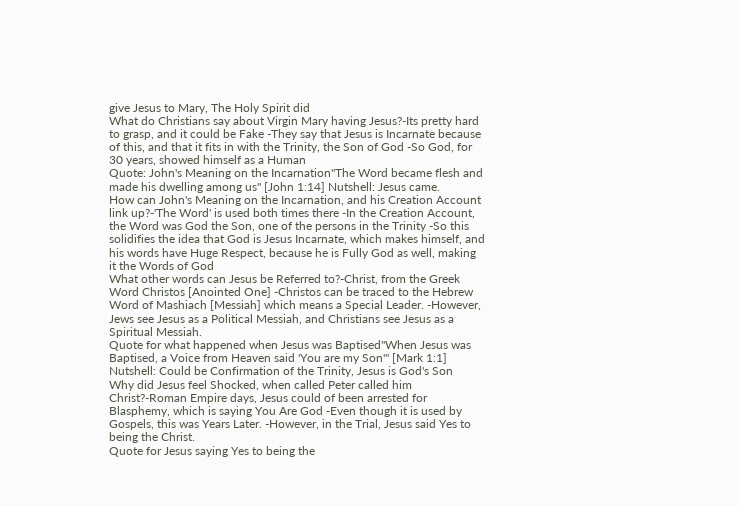give Jesus to Mary, The Holy Spirit did
What do Christians say about Virgin Mary having Jesus?-Its pretty hard to grasp, and it could be Fake -They say that Jesus is Incarnate because of this, and that it fits in with the Trinity, the Son of God -So God, for 30 years, showed himself as a Human
Quote: John's Meaning on the Incarnation"The Word became flesh and made his dwelling among us" [John 1:14] Nutshell: Jesus came.
How can John's Meaning on the Incarnation, and his Creation Account link up?-'The Word' is used both times there -In the Creation Account, the Word was God the Son, one of the persons in the Trinity -So this solidifies the idea that God is Jesus Incarnate, which makes himself, and his words have Huge Respect, because he is Fully God as well, making it the Words of God
What other words can Jesus be Referred to?-Christ, from the Greek Word Christos [Anointed One] -Christos can be traced to the Hebrew Word of Mashiach [Messiah] which means a Special Leader. -However, Jews see Jesus as a Political Messiah, and Christians see Jesus as a Spiritual Messiah.
Quote for what happened when Jesus was Baptised"When Jesus was Baptised, a Voice from Heaven said 'You are my Son'" [Mark 1:1] Nutshell: Could be Confirmation of the Trinity, Jesus is God's Son
Why did Jesus feel Shocked, when called Peter called him Christ?-Roman Empire days, Jesus could of been arrested for Blasphemy, which is saying You Are God -Even though it is used by Gospels, this was Years Later. -However, in the Trial, Jesus said Yes to being the Christ.
Quote for Jesus saying Yes to being the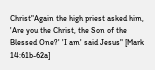Christ"Again the high priest asked him, 'Are you the Christ, the Son of the Blessed One?' 'I am' said Jesus" [Mark 14:61b-62a]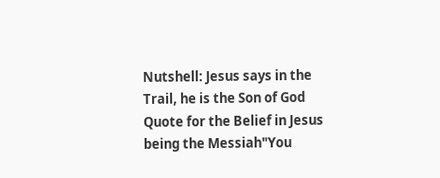Nutshell: Jesus says in the Trail, he is the Son of God
Quote for the Belief in Jesus being the Messiah"You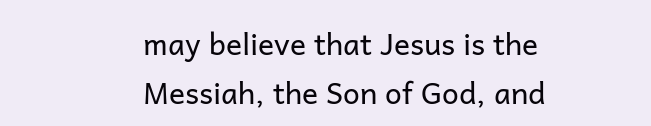may believe that Jesus is the Messiah, the Son of God, and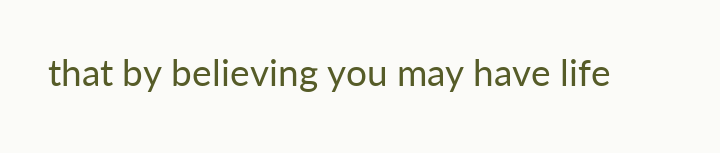that by believing you may have life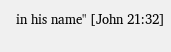in his name" [John 21:32]